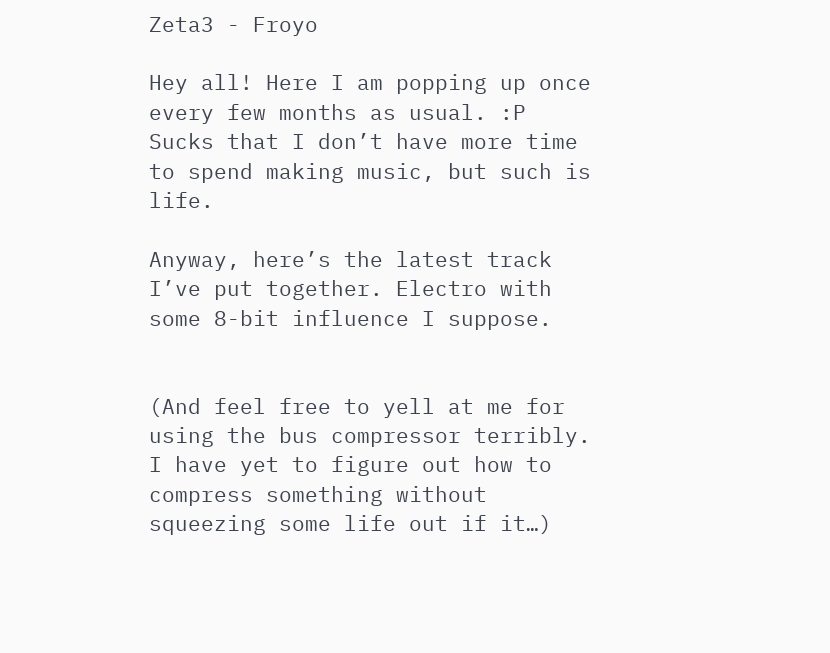Zeta3 - Froyo

Hey all! Here I am popping up once every few months as usual. :P Sucks that I don’t have more time to spend making music, but such is life.

Anyway, here’s the latest track I’ve put together. Electro with some 8-bit influence I suppose.


(And feel free to yell at me for using the bus compressor terribly. I have yet to figure out how to compress something without squeezing some life out if it…)